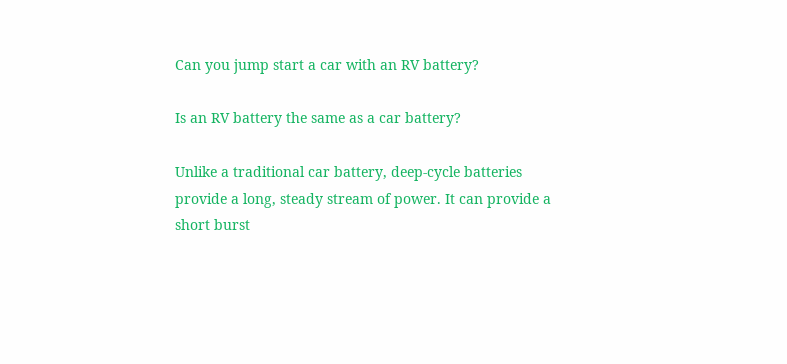Can you jump start a car with an RV battery?

Is an RV battery the same as a car battery?

Unlike a traditional car battery, deep-cycle batteries provide a long, steady stream of power. It can provide a short burst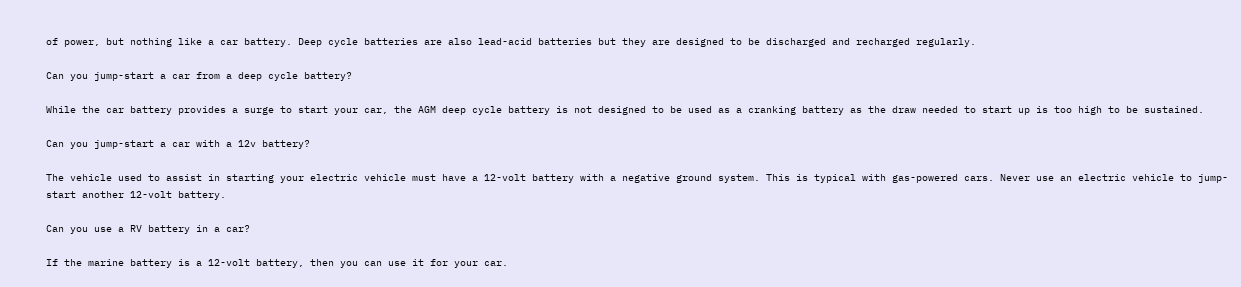of power, but nothing like a car battery. Deep cycle batteries are also lead-acid batteries but they are designed to be discharged and recharged regularly.

Can you jump-start a car from a deep cycle battery?

While the car battery provides a surge to start your car, the AGM deep cycle battery is not designed to be used as a cranking battery as the draw needed to start up is too high to be sustained.

Can you jump-start a car with a 12v battery?

The vehicle used to assist in starting your electric vehicle must have a 12-volt battery with a negative ground system. This is typical with gas-powered cars. Never use an electric vehicle to jump-start another 12-volt battery.

Can you use a RV battery in a car?

If the marine battery is a 12-volt battery, then you can use it for your car.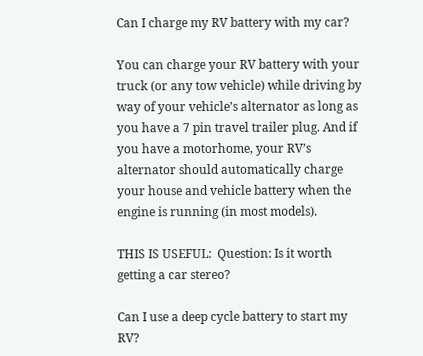Can I charge my RV battery with my car?

You can charge your RV battery with your truck (or any tow vehicle) while driving by way of your vehicle’s alternator as long as you have a 7 pin travel trailer plug. And if you have a motorhome, your RV’s alternator should automatically charge your house and vehicle battery when the engine is running (in most models).

THIS IS USEFUL:  Question: Is it worth getting a car stereo?

Can I use a deep cycle battery to start my RV?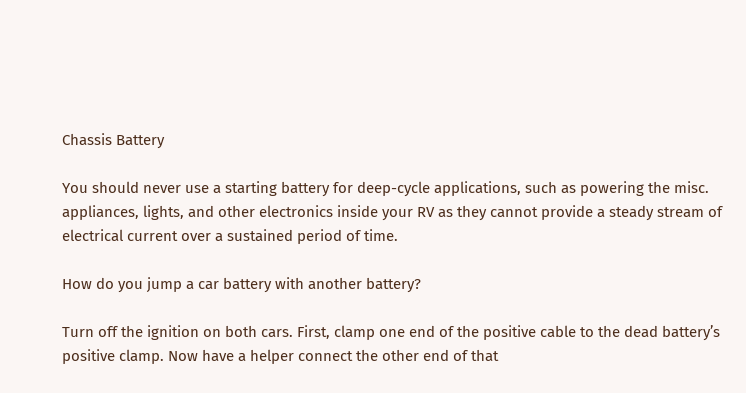Chassis Battery

You should never use a starting battery for deep-cycle applications, such as powering the misc. appliances, lights, and other electronics inside your RV as they cannot provide a steady stream of electrical current over a sustained period of time.

How do you jump a car battery with another battery?

Turn off the ignition on both cars. First, clamp one end of the positive cable to the dead battery’s positive clamp. Now have a helper connect the other end of that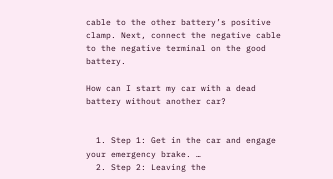cable to the other battery’s positive clamp. Next, connect the negative cable to the negative terminal on the good battery.

How can I start my car with a dead battery without another car?


  1. Step 1: Get in the car and engage your emergency brake. …
  2. Step 2: Leaving the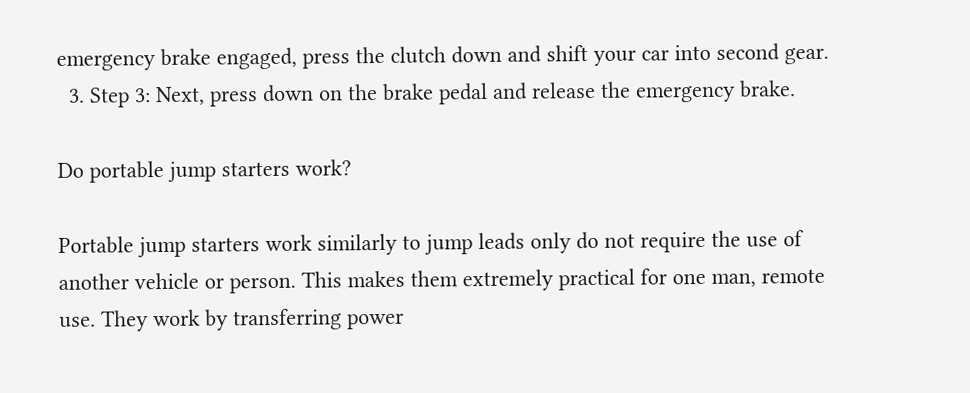emergency brake engaged, press the clutch down and shift your car into second gear.
  3. Step 3: Next, press down on the brake pedal and release the emergency brake.

Do portable jump starters work?

Portable jump starters work similarly to jump leads only do not require the use of another vehicle or person. This makes them extremely practical for one man, remote use. They work by transferring power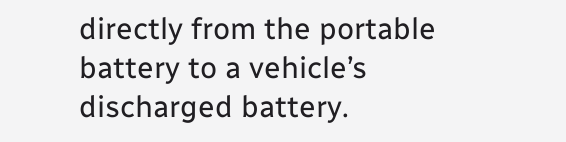directly from the portable battery to a vehicle’s discharged battery.